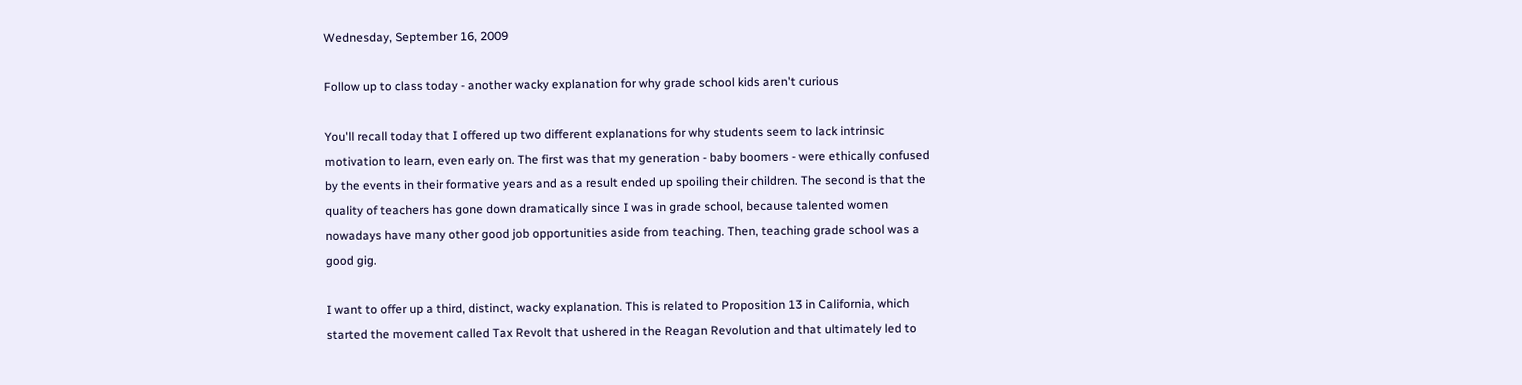Wednesday, September 16, 2009

Follow up to class today - another wacky explanation for why grade school kids aren't curious

You'll recall today that I offered up two different explanations for why students seem to lack intrinsic motivation to learn, even early on. The first was that my generation - baby boomers - were ethically confused by the events in their formative years and as a result ended up spoiling their children. The second is that the quality of teachers has gone down dramatically since I was in grade school, because talented women nowadays have many other good job opportunities aside from teaching. Then, teaching grade school was a good gig.

I want to offer up a third, distinct, wacky explanation. This is related to Proposition 13 in California, which started the movement called Tax Revolt that ushered in the Reagan Revolution and that ultimately led to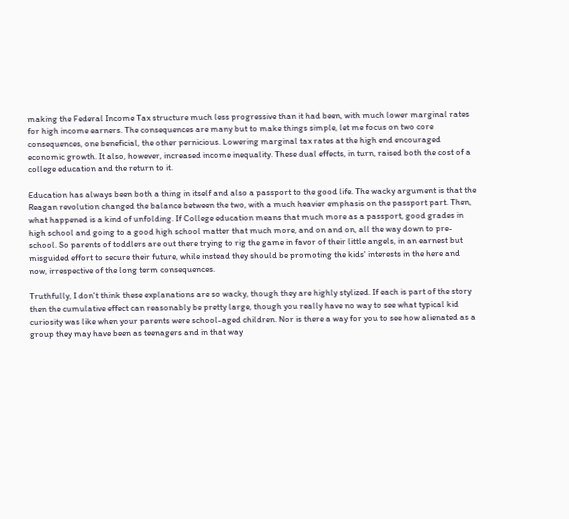making the Federal Income Tax structure much less progressive than it had been, with much lower marginal rates for high income earners. The consequences are many but to make things simple, let me focus on two core consequences, one beneficial, the other pernicious. Lowering marginal tax rates at the high end encouraged economic growth. It also, however, increased income inequality. These dual effects, in turn, raised both the cost of a college education and the return to it.

Education has always been both a thing in itself and also a passport to the good life. The wacky argument is that the Reagan revolution changed the balance between the two, with a much heavier emphasis on the passport part. Then, what happened is a kind of unfolding. If College education means that much more as a passport, good grades in high school and going to a good high school matter that much more, and on and on, all the way down to pre-school. So parents of toddlers are out there trying to rig the game in favor of their little angels, in an earnest but misguided effort to secure their future, while instead they should be promoting the kids' interests in the here and now, irrespective of the long term consequences.

Truthfully, I don't think these explanations are so wacky, though they are highly stylized. If each is part of the story then the cumulative effect can reasonably be pretty large, though you really have no way to see what typical kid curiosity was like when your parents were school-aged children. Nor is there a way for you to see how alienated as a group they may have been as teenagers and in that way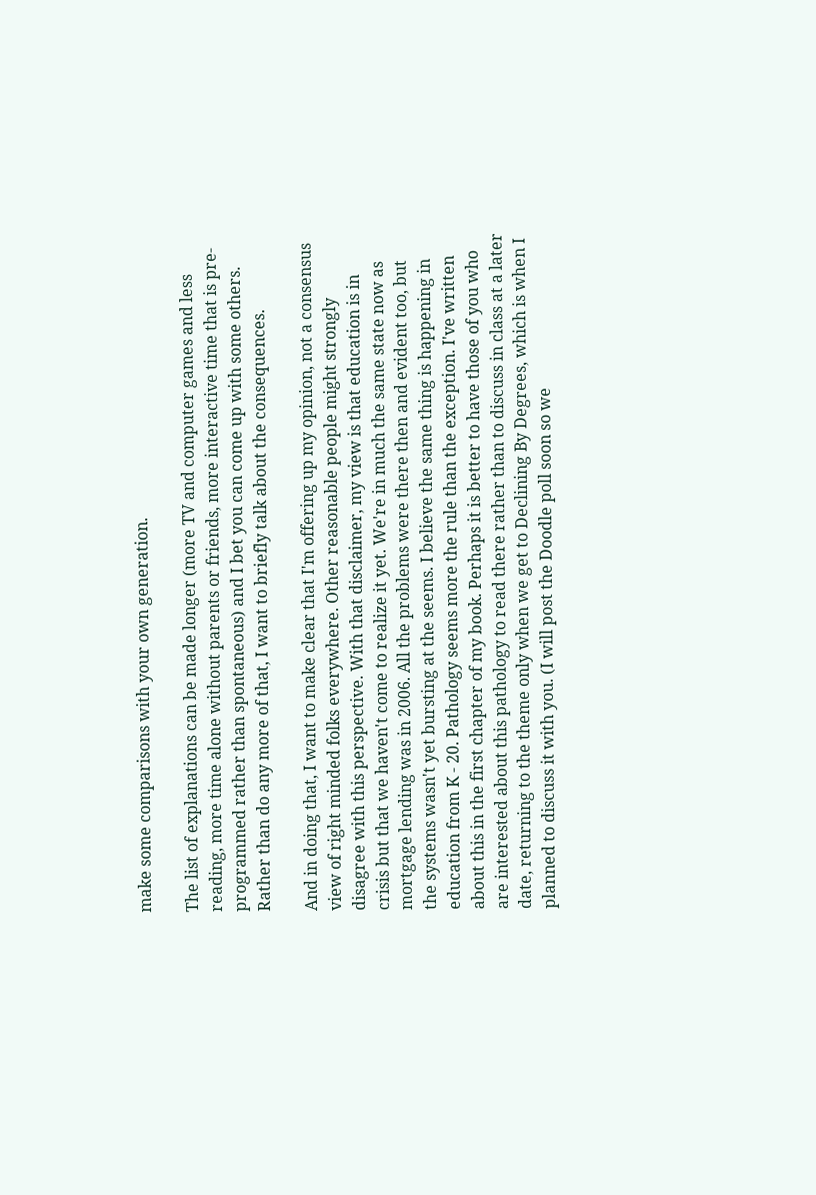make some comparisons with your own generation.

The list of explanations can be made longer (more TV and computer games and less reading, more time alone without parents or friends, more interactive time that is pre-programmed rather than spontaneous) and I bet you can come up with some others. Rather than do any more of that, I want to briefly talk about the consequences.

And in doing that, I want to make clear that I'm offering up my opinion, not a consensus view of right minded folks everywhere. Other reasonable people might strongly disagree with this perspective. With that disclaimer, my view is that education is in crisis but that we haven't come to realize it yet. We're in much the same state now as mortgage lending was in 2006. All the problems were there then and evident too, but the systems wasn't yet bursting at the seems. I believe the same thing is happening in education from K - 20. Pathology seems more the rule than the exception. I've written about this in the first chapter of my book. Perhaps it is better to have those of you who are interested about this pathology to read there rather than to discuss in class at a later date, returning to the theme only when we get to Declining By Degrees, which is when I planned to discuss it with you. (I will post the Doodle poll soon so we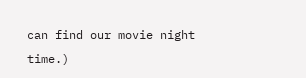can find our movie night time.)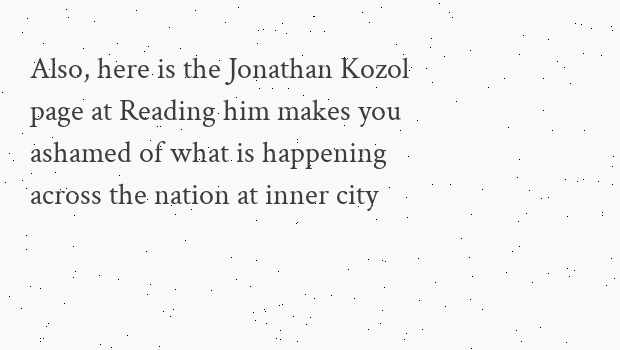Also, here is the Jonathan Kozol page at Reading him makes you ashamed of what is happening across the nation at inner city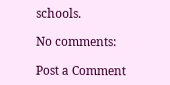schools.

No comments:

Post a Comment